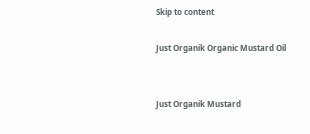Skip to content

Just Organik Organic Mustard Oil


Just Organik Mustard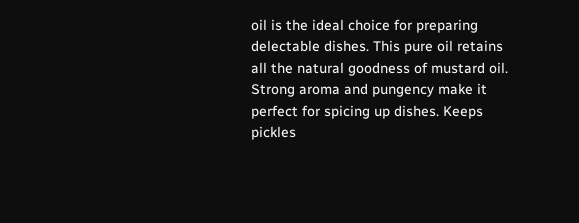oil is the ideal choice for preparing delectable dishes. This pure oil retains all the natural goodness of mustard oil. Strong aroma and pungency make it perfect for spicing up dishes. Keeps pickles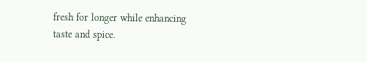fresh for longer while enhancing taste and spice.